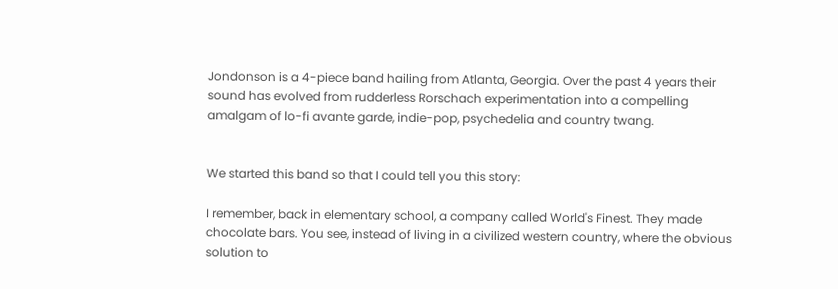Jondonson is a 4-piece band hailing from Atlanta, Georgia. Over the past 4 years their sound has evolved from rudderless Rorschach experimentation into a compelling amalgam of lo-fi avante garde, indie-pop, psychedelia and country twang.


We started this band so that I could tell you this story:

I remember, back in elementary school, a company called World's Finest. They made chocolate bars. You see, instead of living in a civilized western country, where the obvious solution to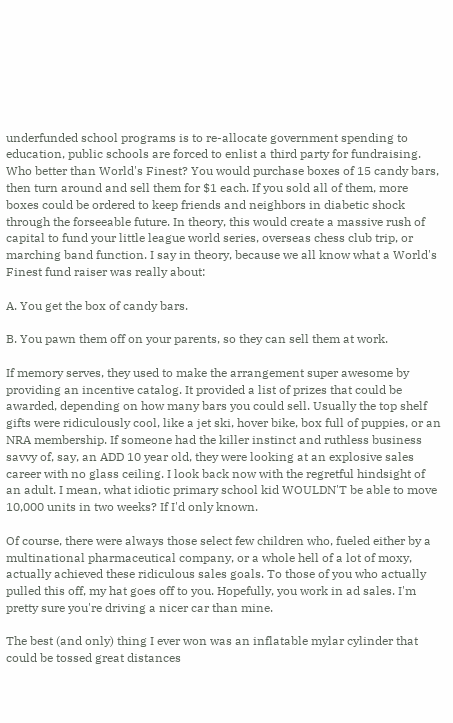underfunded school programs is to re-allocate government spending to education, public schools are forced to enlist a third party for fundraising. Who better than World's Finest? You would purchase boxes of 15 candy bars, then turn around and sell them for $1 each. If you sold all of them, more boxes could be ordered to keep friends and neighbors in diabetic shock through the forseeable future. In theory, this would create a massive rush of capital to fund your little league world series, overseas chess club trip, or marching band function. I say in theory, because we all know what a World's Finest fund raiser was really about:

A. You get the box of candy bars.

B. You pawn them off on your parents, so they can sell them at work.

If memory serves, they used to make the arrangement super awesome by providing an incentive catalog. It provided a list of prizes that could be awarded, depending on how many bars you could sell. Usually the top shelf gifts were ridiculously cool, like a jet ski, hover bike, box full of puppies, or an NRA membership. If someone had the killer instinct and ruthless business savvy of, say, an ADD 10 year old, they were looking at an explosive sales career with no glass ceiling. I look back now with the regretful hindsight of an adult. I mean, what idiotic primary school kid WOULDN'T be able to move 10,000 units in two weeks? If I'd only known.

Of course, there were always those select few children who, fueled either by a multinational pharmaceutical company, or a whole hell of a lot of moxy, actually achieved these ridiculous sales goals. To those of you who actually pulled this off, my hat goes off to you. Hopefully, you work in ad sales. I'm pretty sure you're driving a nicer car than mine.

The best (and only) thing I ever won was an inflatable mylar cylinder that could be tossed great distances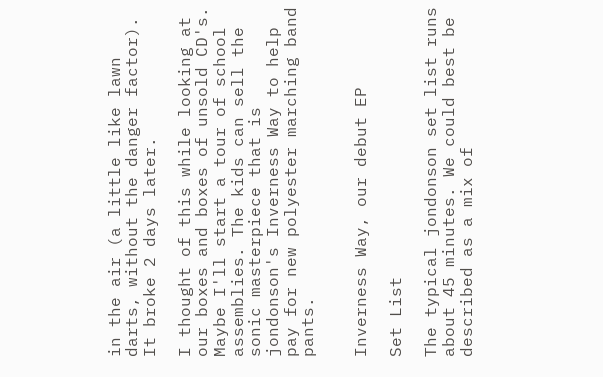in the air (a little like lawn darts, without the danger factor). It broke 2 days later.

I thought of this while looking at our boxes and boxes of unsold CD's. Maybe I'll start a tour of school assemblies. The kids can sell the sonic masterpiece that is jondonson's Inverness Way to help pay for new polyester marching band pants.


Inverness Way, our debut EP

Set List

The typical jondonson set list runs about 45 minutes. We could best be described as a mix of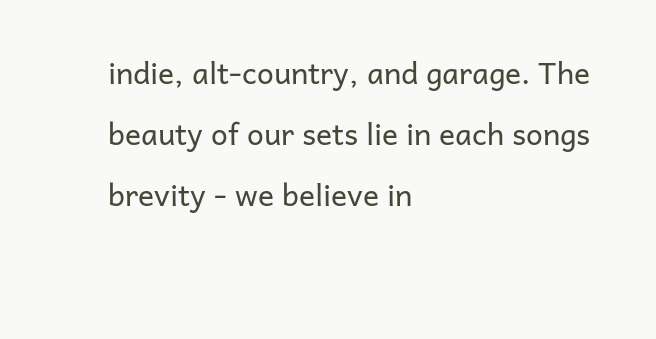indie, alt-country, and garage. The beauty of our sets lie in each songs brevity - we believe in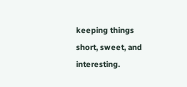keeping things short, sweet, and interesting.